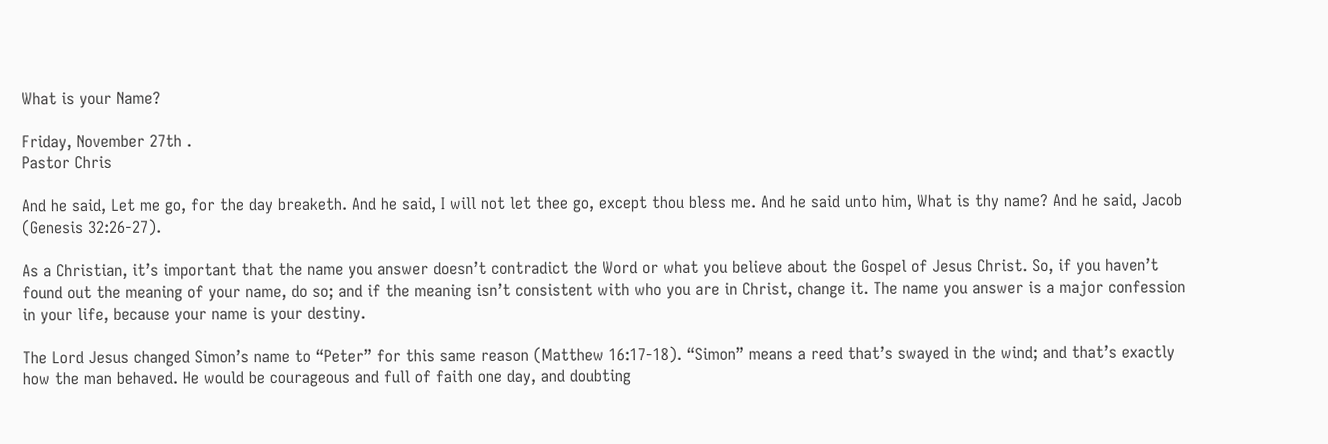What is your Name?

Friday, November 27th .
Pastor Chris

And he said, Let me go, for the day breaketh. And he said, I will not let thee go, except thou bless me. And he said unto him, What is thy name? And he said, Jacob (Genesis 32:26-27).

As a Christian, it’s important that the name you answer doesn’t contradict the Word or what you believe about the Gospel of Jesus Christ. So, if you haven’t found out the meaning of your name, do so; and if the meaning isn’t consistent with who you are in Christ, change it. The name you answer is a major confession in your life, because your name is your destiny.

The Lord Jesus changed Simon’s name to “Peter” for this same reason (Matthew 16:17-18). “Simon” means a reed that’s swayed in the wind; and that’s exactly how the man behaved. He would be courageous and full of faith one day, and doubting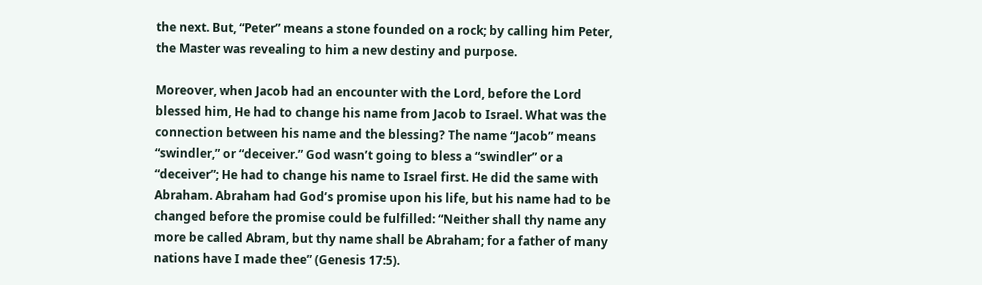the next. But, “Peter” means a stone founded on a rock; by calling him Peter, the Master was revealing to him a new destiny and purpose.

Moreover, when Jacob had an encounter with the Lord, before the Lord blessed him, He had to change his name from Jacob to Israel. What was the connection between his name and the blessing? The name “Jacob” means “swindler,” or “deceiver.” God wasn’t going to bless a “swindler” or a “deceiver”; He had to change his name to Israel first. He did the same with Abraham. Abraham had God’s promise upon his life, but his name had to be changed before the promise could be fulfilled: “Neither shall thy name any more be called Abram, but thy name shall be Abraham; for a father of many nations have I made thee” (Genesis 17:5).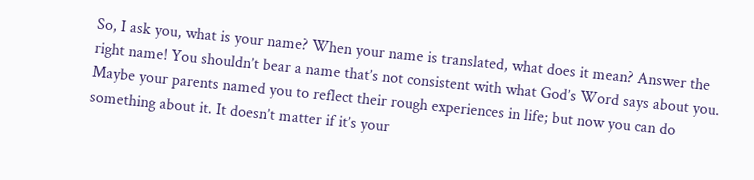So, I ask you, what is your name? When your name is translated, what does it mean? Answer the right name! You shouldn’t bear a name that’s not consistent with what God’s Word says about you. Maybe your parents named you to reflect their rough experiences in life; but now you can do something about it. It doesn’t matter if it’s your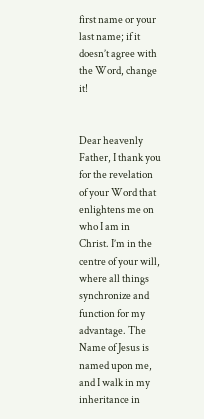first name or your last name; if it doesn’t agree with the Word, change it!


Dear heavenly Father, I thank you for the revelation of your Word that enlightens me on who I am in Christ. I’m in the centre of your will, where all things synchronize and function for my advantage. The Name of Jesus is named upon me, and I walk in my inheritance in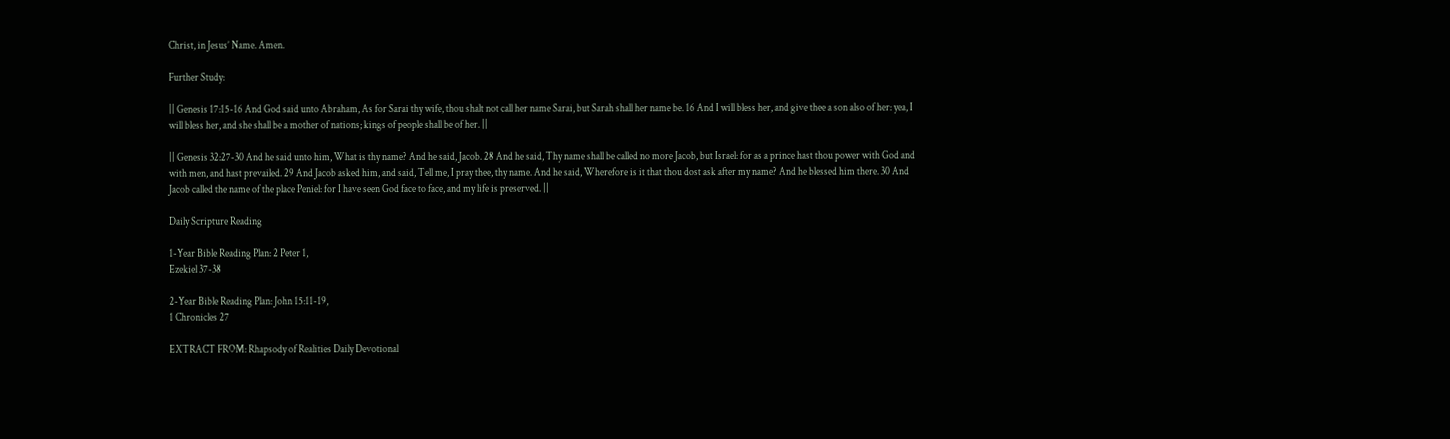Christ, in Jesus’ Name. Amen.

Further Study:

|| Genesis 17:15-16 And God said unto Abraham, As for Sarai thy wife, thou shalt not call her name Sarai, but Sarah shall her name be. 16 And I will bless her, and give thee a son also of her: yea, I will bless her, and she shall be a mother of nations; kings of people shall be of her. ||

|| Genesis 32:27-30 And he said unto him, What is thy name? And he said, Jacob. 28 And he said, Thy name shall be called no more Jacob, but Israel: for as a prince hast thou power with God and with men, and hast prevailed. 29 And Jacob asked him, and said, Tell me, I pray thee, thy name. And he said, Wherefore is it that thou dost ask after my name? And he blessed him there. 30 And Jacob called the name of the place Peniel: for I have seen God face to face, and my life is preserved. ||

Daily Scripture Reading

1-Year Bible Reading Plan: 2 Peter 1,
Ezekiel 37-38

2-Year Bible Reading Plan: John 15:11-19,
1 Chronicles 27

EXTRACT FROM: Rhapsody of Realities Daily Devotional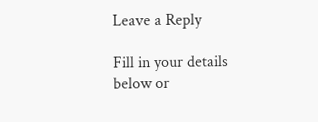Leave a Reply

Fill in your details below or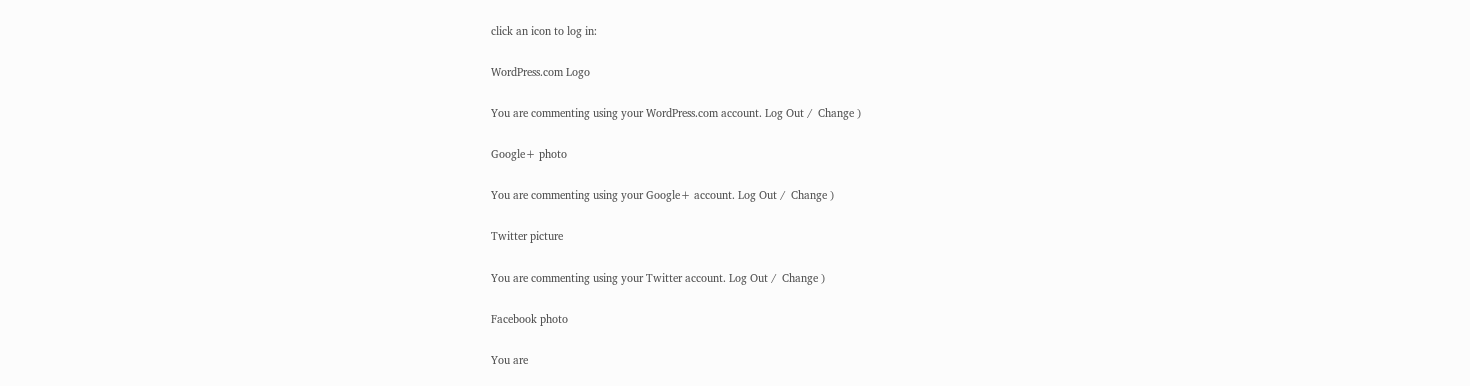click an icon to log in:

WordPress.com Logo

You are commenting using your WordPress.com account. Log Out /  Change )

Google+ photo

You are commenting using your Google+ account. Log Out /  Change )

Twitter picture

You are commenting using your Twitter account. Log Out /  Change )

Facebook photo

You are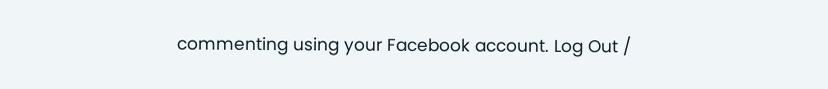commenting using your Facebook account. Log Out /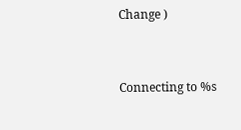Change )


Connecting to %s